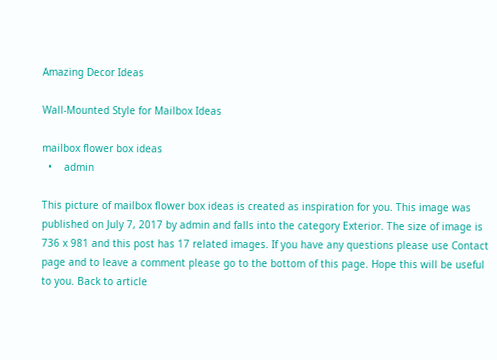Amazing Decor Ideas

Wall-Mounted Style for Mailbox Ideas

mailbox flower box ideas
  •    admin

This picture of mailbox flower box ideas is created as inspiration for you. This image was published on July 7, 2017 by admin and falls into the category Exterior. The size of image is 736 x 981 and this post has 17 related images. If you have any questions please use Contact page and to leave a comment please go to the bottom of this page. Hope this will be useful to you. Back to article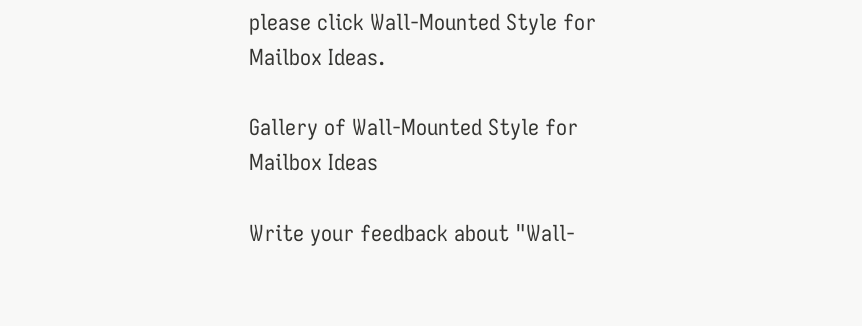please click Wall-Mounted Style for Mailbox Ideas.

Gallery of Wall-Mounted Style for Mailbox Ideas

Write your feedback about "Wall-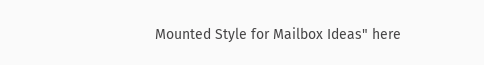Mounted Style for Mailbox Ideas" here